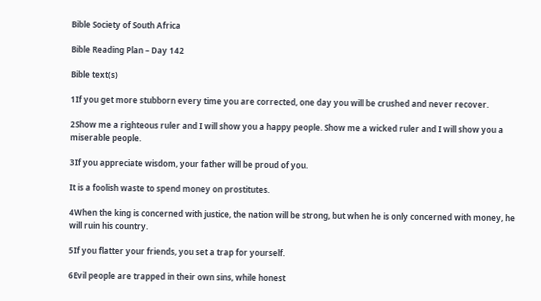Bible Society of South Africa

Bible Reading Plan – Day 142

Bible text(s)

1If you get more stubborn every time you are corrected, one day you will be crushed and never recover.

2Show me a righteous ruler and I will show you a happy people. Show me a wicked ruler and I will show you a miserable people.

3If you appreciate wisdom, your father will be proud of you.

It is a foolish waste to spend money on prostitutes.

4When the king is concerned with justice, the nation will be strong, but when he is only concerned with money, he will ruin his country.

5If you flatter your friends, you set a trap for yourself.

6Evil people are trapped in their own sins, while honest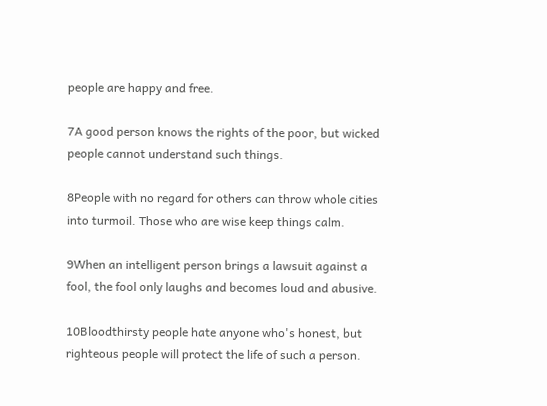people are happy and free.

7A good person knows the rights of the poor, but wicked people cannot understand such things.

8People with no regard for others can throw whole cities into turmoil. Those who are wise keep things calm.

9When an intelligent person brings a lawsuit against a fool, the fool only laughs and becomes loud and abusive.

10Bloodthirsty people hate anyone who's honest, but righteous people will protect the life of such a person.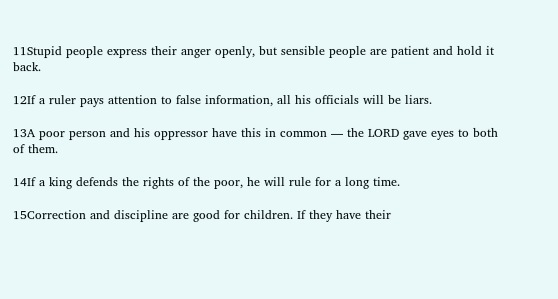11Stupid people express their anger openly, but sensible people are patient and hold it back.

12If a ruler pays attention to false information, all his officials will be liars.

13A poor person and his oppressor have this in common — the LORD gave eyes to both of them.

14If a king defends the rights of the poor, he will rule for a long time.

15Correction and discipline are good for children. If they have their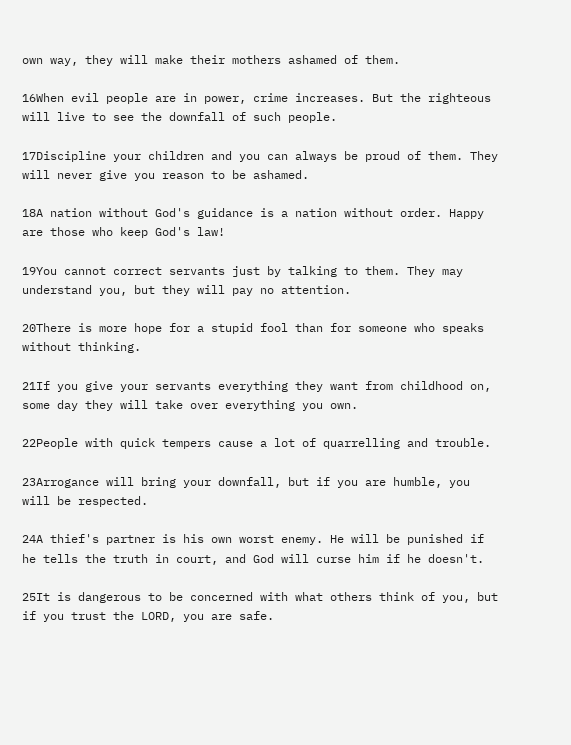own way, they will make their mothers ashamed of them.

16When evil people are in power, crime increases. But the righteous will live to see the downfall of such people.

17Discipline your children and you can always be proud of them. They will never give you reason to be ashamed.

18A nation without God's guidance is a nation without order. Happy are those who keep God's law!

19You cannot correct servants just by talking to them. They may understand you, but they will pay no attention.

20There is more hope for a stupid fool than for someone who speaks without thinking.

21If you give your servants everything they want from childhood on, some day they will take over everything you own.

22People with quick tempers cause a lot of quarrelling and trouble.

23Arrogance will bring your downfall, but if you are humble, you will be respected.

24A thief's partner is his own worst enemy. He will be punished if he tells the truth in court, and God will curse him if he doesn't.

25It is dangerous to be concerned with what others think of you, but if you trust the LORD, you are safe.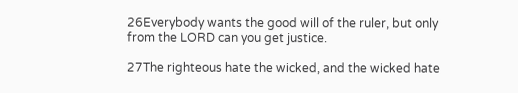26Everybody wants the good will of the ruler, but only from the LORD can you get justice.

27The righteous hate the wicked, and the wicked hate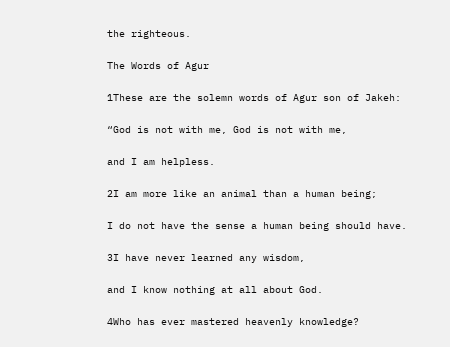the righteous.

The Words of Agur

1These are the solemn words of Agur son of Jakeh:

“God is not with me, God is not with me,

and I am helpless.

2I am more like an animal than a human being;

I do not have the sense a human being should have.

3I have never learned any wisdom,

and I know nothing at all about God.

4Who has ever mastered heavenly knowledge?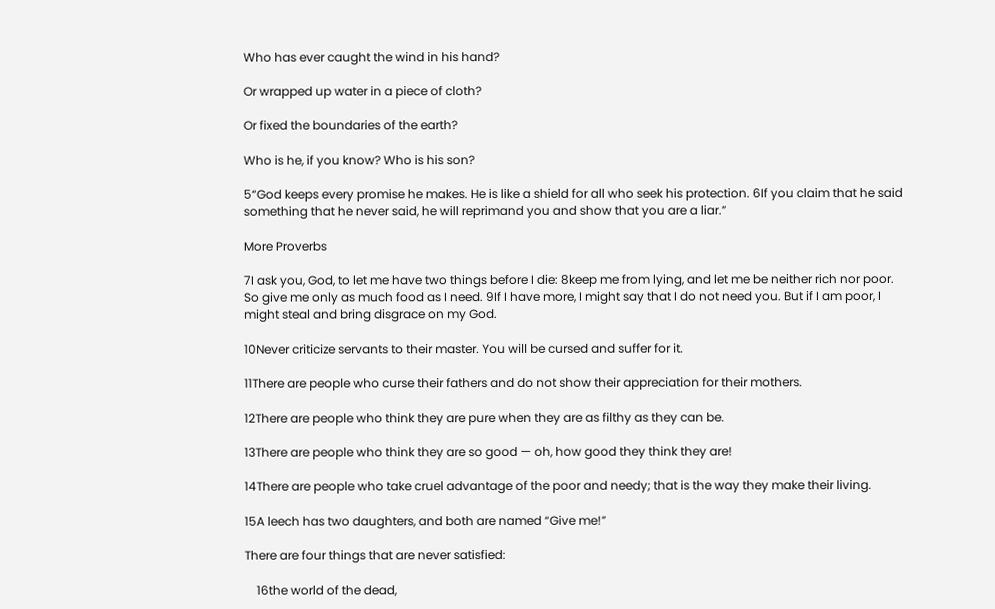Who has ever caught the wind in his hand?

Or wrapped up water in a piece of cloth?

Or fixed the boundaries of the earth?

Who is he, if you know? Who is his son?

5“God keeps every promise he makes. He is like a shield for all who seek his protection. 6If you claim that he said something that he never said, he will reprimand you and show that you are a liar.”

More Proverbs

7I ask you, God, to let me have two things before I die: 8keep me from lying, and let me be neither rich nor poor. So give me only as much food as I need. 9If I have more, I might say that I do not need you. But if I am poor, I might steal and bring disgrace on my God.

10Never criticize servants to their master. You will be cursed and suffer for it.

11There are people who curse their fathers and do not show their appreciation for their mothers.

12There are people who think they are pure when they are as filthy as they can be.

13There are people who think they are so good — oh, how good they think they are!

14There are people who take cruel advantage of the poor and needy; that is the way they make their living.

15A leech has two daughters, and both are named “Give me!”

There are four things that are never satisfied:

    16the world of the dead,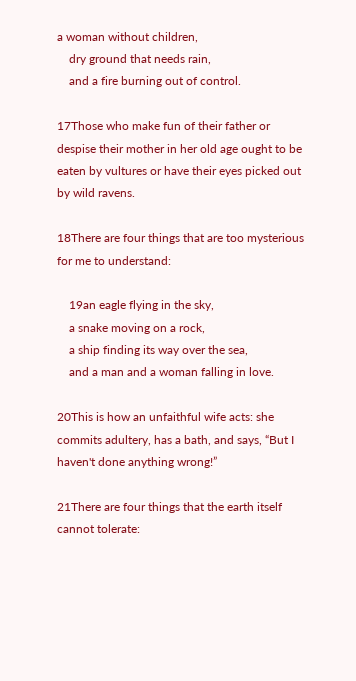a woman without children,
    dry ground that needs rain,
    and a fire burning out of control.

17Those who make fun of their father or despise their mother in her old age ought to be eaten by vultures or have their eyes picked out by wild ravens.

18There are four things that are too mysterious for me to understand:

    19an eagle flying in the sky,
    a snake moving on a rock,
    a ship finding its way over the sea,
    and a man and a woman falling in love.

20This is how an unfaithful wife acts: she commits adultery, has a bath, and says, “But I haven't done anything wrong!”

21There are four things that the earth itself cannot tolerate: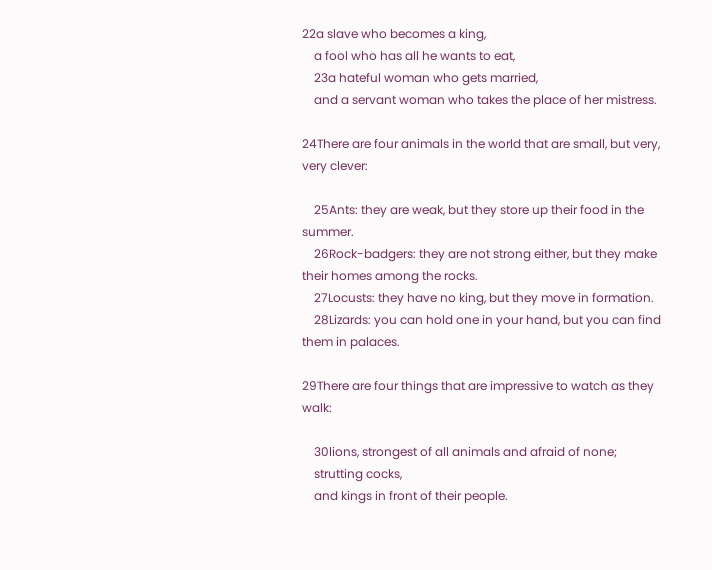22a slave who becomes a king,
    a fool who has all he wants to eat,
    23a hateful woman who gets married,
    and a servant woman who takes the place of her mistress.

24There are four animals in the world that are small, but very, very clever:

    25Ants: they are weak, but they store up their food in the summer.
    26Rock-badgers: they are not strong either, but they make their homes among the rocks.
    27Locusts: they have no king, but they move in formation.
    28Lizards: you can hold one in your hand, but you can find them in palaces.

29There are four things that are impressive to watch as they walk:

    30lions, strongest of all animals and afraid of none;
    strutting cocks,
    and kings in front of their people.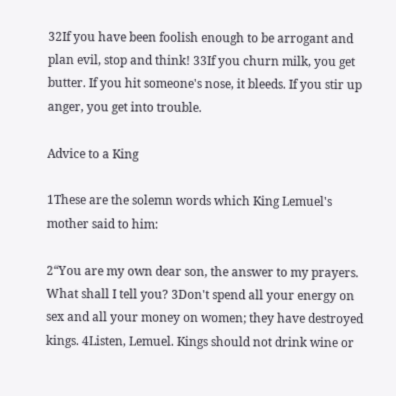32If you have been foolish enough to be arrogant and plan evil, stop and think! 33If you churn milk, you get butter. If you hit someone's nose, it bleeds. If you stir up anger, you get into trouble.

Advice to a King

1These are the solemn words which King Lemuel's mother said to him:

2“You are my own dear son, the answer to my prayers. What shall I tell you? 3Don't spend all your energy on sex and all your money on women; they have destroyed kings. 4Listen, Lemuel. Kings should not drink wine or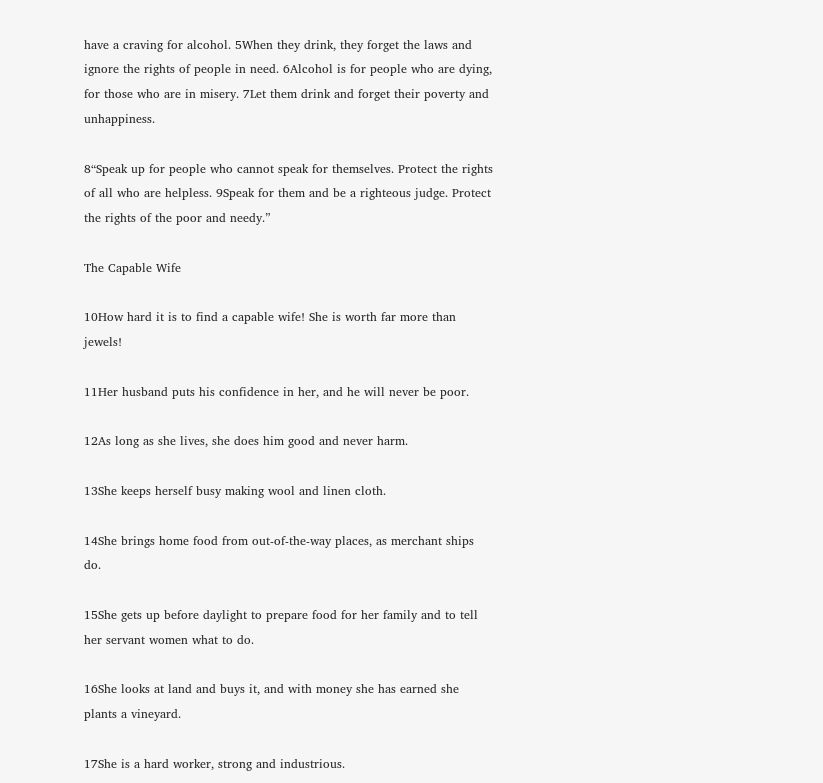have a craving for alcohol. 5When they drink, they forget the laws and ignore the rights of people in need. 6Alcohol is for people who are dying, for those who are in misery. 7Let them drink and forget their poverty and unhappiness.

8“Speak up for people who cannot speak for themselves. Protect the rights of all who are helpless. 9Speak for them and be a righteous judge. Protect the rights of the poor and needy.”

The Capable Wife

10How hard it is to find a capable wife! She is worth far more than jewels!

11Her husband puts his confidence in her, and he will never be poor.

12As long as she lives, she does him good and never harm.

13She keeps herself busy making wool and linen cloth.

14She brings home food from out-of-the-way places, as merchant ships do.

15She gets up before daylight to prepare food for her family and to tell her servant women what to do.

16She looks at land and buys it, and with money she has earned she plants a vineyard.

17She is a hard worker, strong and industrious.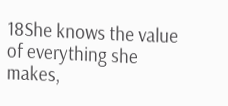18She knows the value of everything she makes,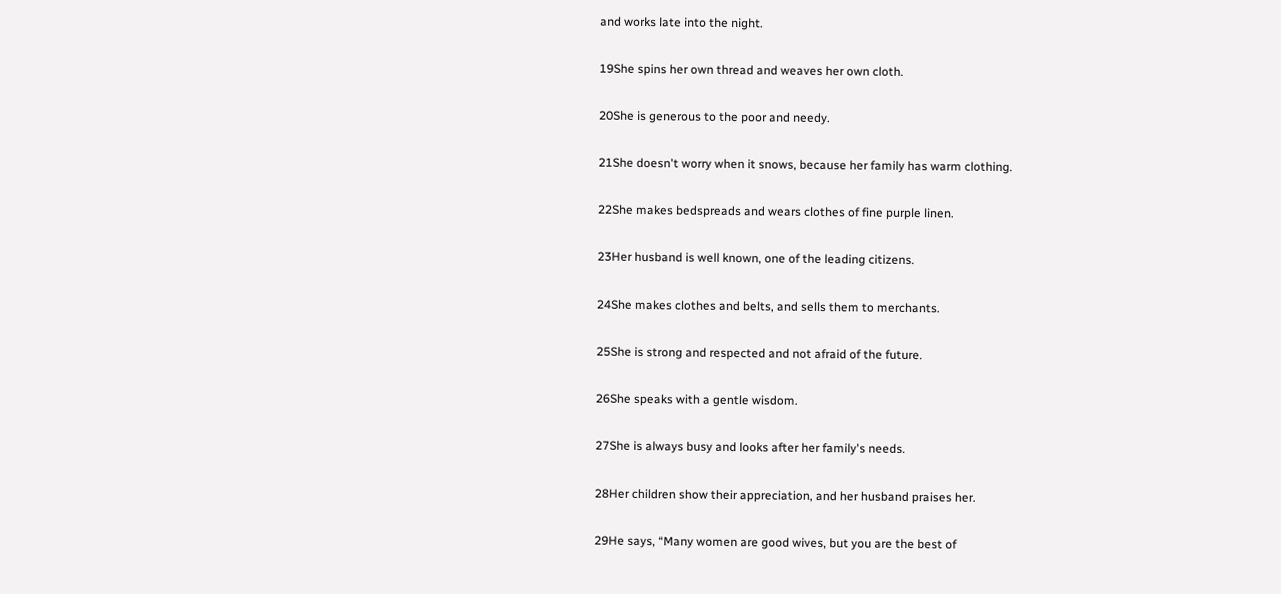and works late into the night.

19She spins her own thread and weaves her own cloth.

20She is generous to the poor and needy.

21She doesn't worry when it snows, because her family has warm clothing.

22She makes bedspreads and wears clothes of fine purple linen.

23Her husband is well known, one of the leading citizens.

24She makes clothes and belts, and sells them to merchants.

25She is strong and respected and not afraid of the future.

26She speaks with a gentle wisdom.

27She is always busy and looks after her family's needs.

28Her children show their appreciation, and her husband praises her.

29He says, “Many women are good wives, but you are the best of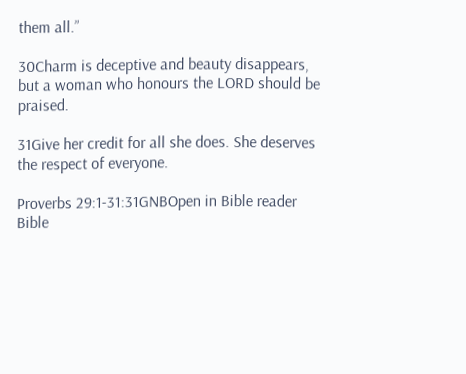them all.”

30Charm is deceptive and beauty disappears, but a woman who honours the LORD should be praised.

31Give her credit for all she does. She deserves the respect of everyone.

Proverbs 29:1-31:31GNBOpen in Bible reader
Bible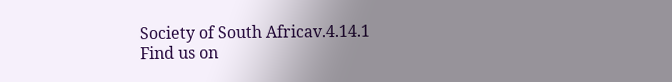Society of South Africav.4.14.1
Find us on